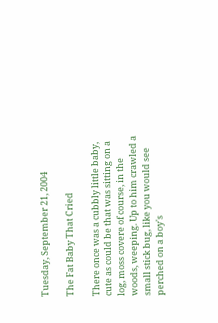Tuesday, September 21, 2004

The Fat Baby That Cried

There once was a cubbly little baby, cute as could be that was sitting on a log, moss covere of course, in the woods, weeping. Up to him crawled a small stick bug, like you would see perched on a boy's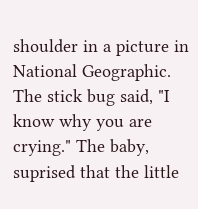shoulder in a picture in National Geographic. The stick bug said, "I know why you are crying." The baby, suprised that the little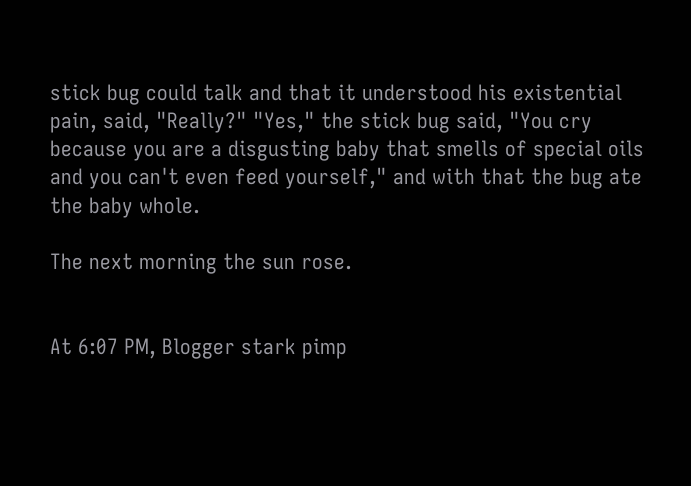stick bug could talk and that it understood his existential pain, said, "Really?" "Yes," the stick bug said, "You cry because you are a disgusting baby that smells of special oils and you can't even feed yourself," and with that the bug ate the baby whole.

The next morning the sun rose.


At 6:07 PM, Blogger stark pimp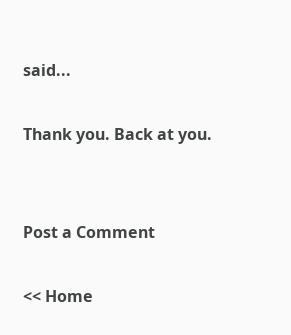said...

Thank you. Back at you.


Post a Comment

<< Home